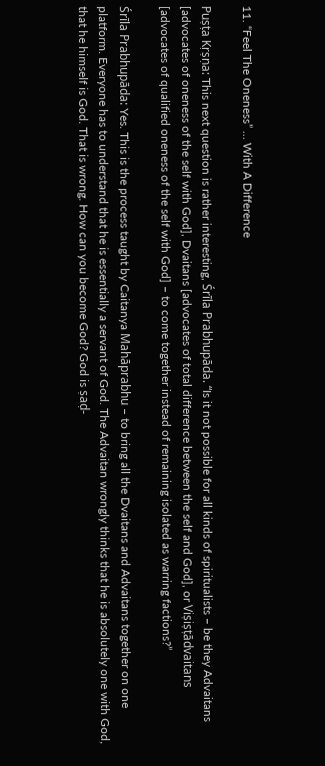11. “Feel The Oneness” … With A Difference

Puṣṭa Kṛṣṇa: This next question is rather interesting, Śrīla Prabhupāda. “Is it not possible for all kinds of spiritualists – be they Advaitans [advocates of oneness of the self with God], Dvaitans [advocates of total difference between the self and God], or Viṣiṣṭādvaitans [advocates of qualified oneness of the self with God] – to come together instead of remaining isolated as warring factions?”

Śrīla Prabhupāda: Yes. This is the process taught by Caitanya Mahāprabhu – to bring all the Dvaitans and Advaitans together on one platform. Everyone has to understand that he is essentially a servant of God. The Advaitan wrongly thinks that he is absolutely one with God, that he himself is God. That is wrong. How can you become God? God is ṣaḍ-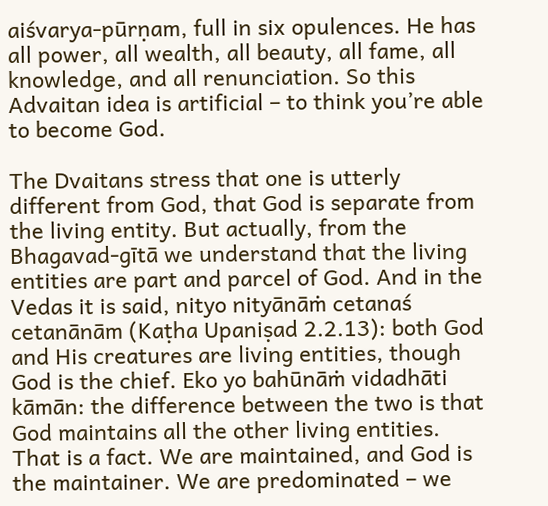aiśvarya-pūrṇam, full in six opulences. He has all power, all wealth, all beauty, all fame, all knowledge, and all renunciation. So this Advaitan idea is artificial – to think you’re able to become God.

The Dvaitans stress that one is utterly different from God, that God is separate from the living entity. But actually, from the Bhagavad-gītā we understand that the living entities are part and parcel of God. And in the Vedas it is said, nityo nityānāṁ cetanaś cetanānām (Kaṭha Upaniṣad 2.2.13): both God and His creatures are living entities, though God is the chief. Eko yo bahūnāṁ vidadhāti kāmān: the difference between the two is that God maintains all the other living entities. That is a fact. We are maintained, and God is the maintainer. We are predominated – we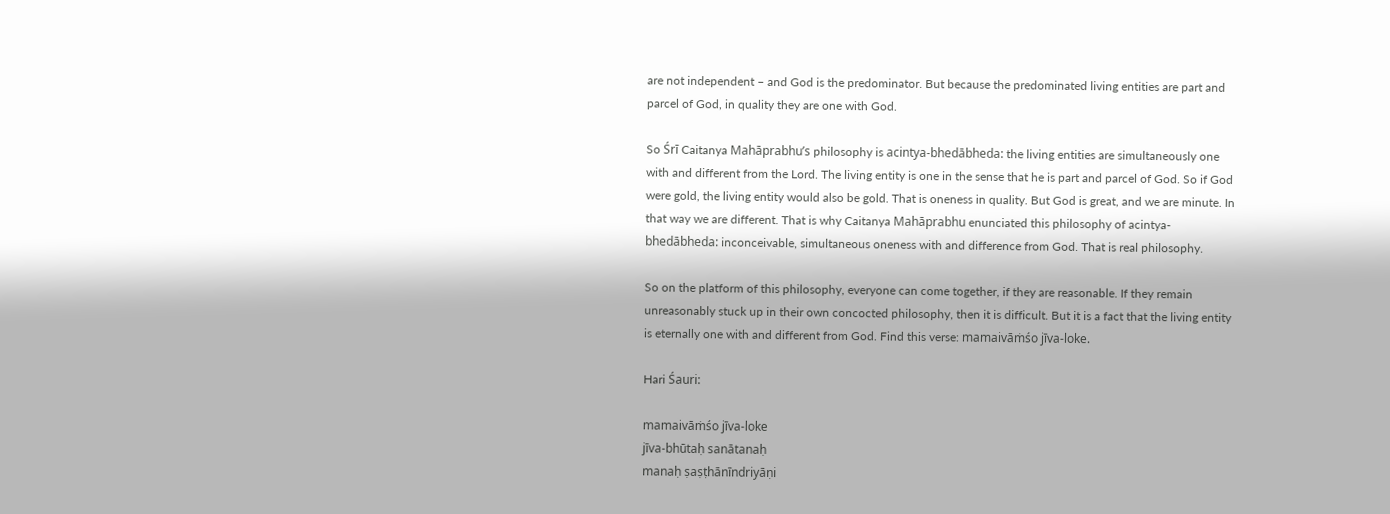are not independent – and God is the predominator. But because the predominated living entities are part and parcel of God, in quality they are one with God.

So Śrī Caitanya Mahāprabhu’s philosophy is acintya-bhedābheda: the living entities are simultaneously one with and different from the Lord. The living entity is one in the sense that he is part and parcel of God. So if God were gold, the living entity would also be gold. That is oneness in quality. But God is great, and we are minute. In that way we are different. That is why Caitanya Mahāprabhu enunciated this philosophy of acintya-bhedābheda: inconceivable, simultaneous oneness with and difference from God. That is real philosophy.

So on the platform of this philosophy, everyone can come together, if they are reasonable. If they remain unreasonably stuck up in their own concocted philosophy, then it is difficult. But it is a fact that the living entity is eternally one with and different from God. Find this verse: mamaivāṁśo jīva-loke.

Hari Śauri:

mamaivāṁśo jīva-loke
jīva-bhūtaḥ sanātanaḥ
manaḥ ṣaṣṭhānīndriyāṇi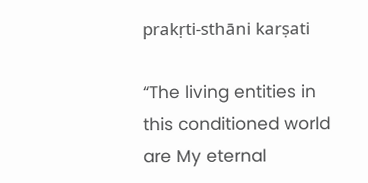prakṛti-sthāni karṣati

“The living entities in this conditioned world are My eternal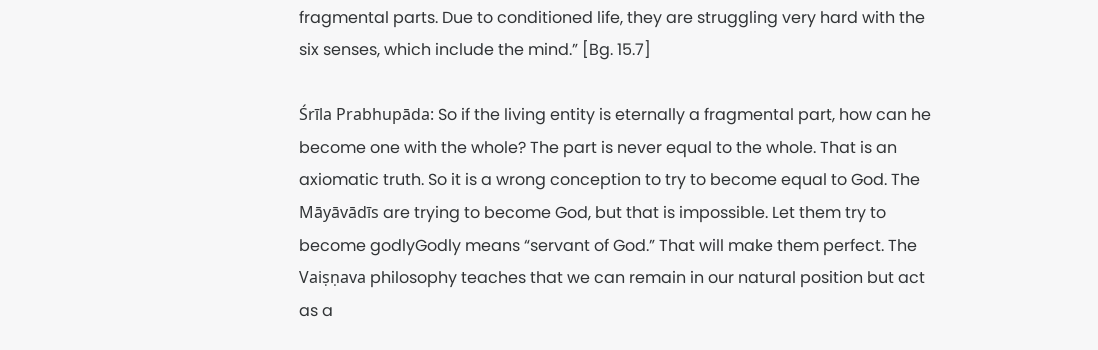fragmental parts. Due to conditioned life, they are struggling very hard with the six senses, which include the mind.” [Bg. 15.7]

Śrīla Prabhupāda: So if the living entity is eternally a fragmental part, how can he become one with the whole? The part is never equal to the whole. That is an axiomatic truth. So it is a wrong conception to try to become equal to God. The Māyāvādīs are trying to become God, but that is impossible. Let them try to become godlyGodly means “servant of God.” That will make them perfect. The Vaiṣṇava philosophy teaches that we can remain in our natural position but act as a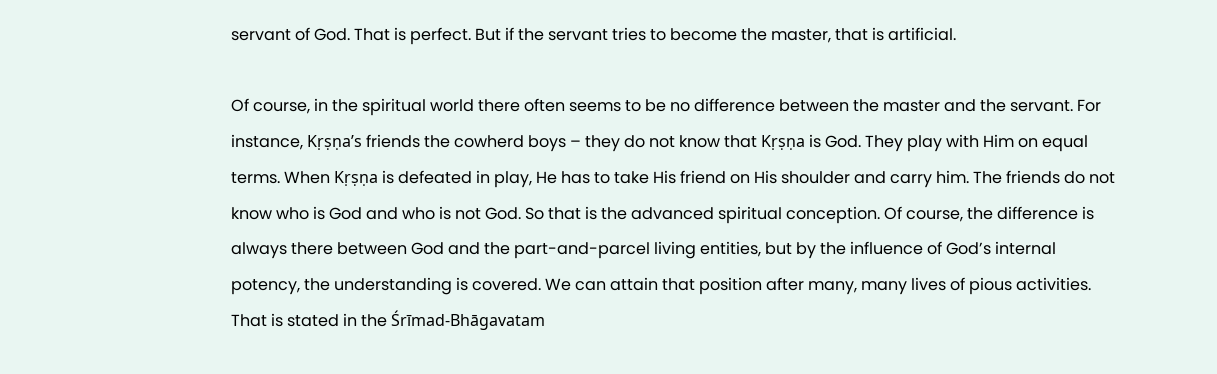servant of God. That is perfect. But if the servant tries to become the master, that is artificial.

Of course, in the spiritual world there often seems to be no difference between the master and the servant. For instance, Kṛṣṇa’s friends the cowherd boys – they do not know that Kṛṣṇa is God. They play with Him on equal terms. When Kṛṣṇa is defeated in play, He has to take His friend on His shoulder and carry him. The friends do not know who is God and who is not God. So that is the advanced spiritual conception. Of course, the difference is always there between God and the part-and-parcel living entities, but by the influence of God’s internal potency, the understanding is covered. We can attain that position after many, many lives of pious activities. That is stated in the Śrīmad-Bhāgavatam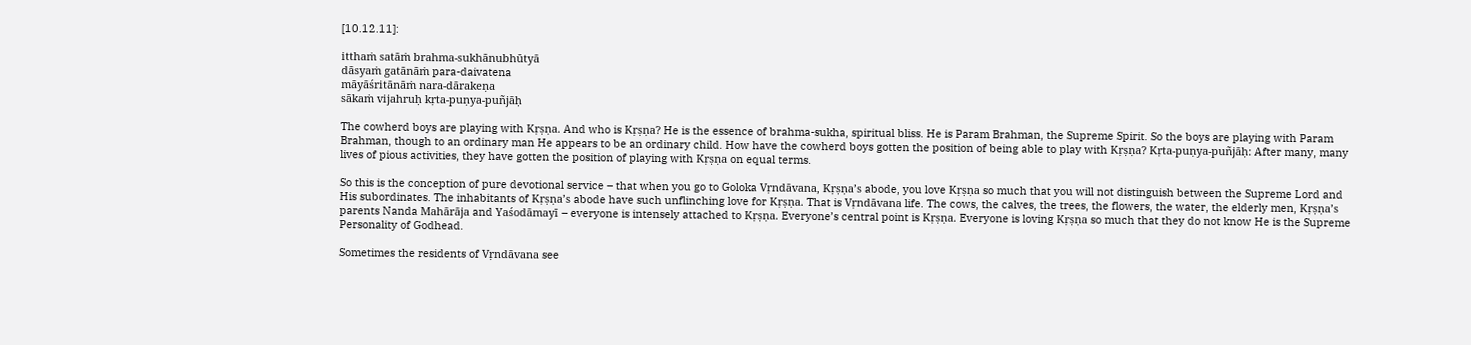[10.12.11]:

itthaṁ satāṁ brahma-sukhānubhūtyā
dāsyaṁ gatānāṁ para-daivatena
māyāśritānāṁ nara-dārakeṇa
sākaṁ vijahruḥ kṛta-puṇya-puñjāḥ

The cowherd boys are playing with Kṛṣṇa. And who is Kṛṣṇa? He is the essence of brahma-sukha, spiritual bliss. He is Param Brahman, the Supreme Spirit. So the boys are playing with Param Brahman, though to an ordinary man He appears to be an ordinary child. How have the cowherd boys gotten the position of being able to play with Kṛṣṇa? Kṛta-puṇya-puñjāḥ: After many, many lives of pious activities, they have gotten the position of playing with Kṛṣṇa on equal terms.

So this is the conception of pure devotional service – that when you go to Goloka Vṛndāvana, Kṛṣṇa’s abode, you love Kṛṣṇa so much that you will not distinguish between the Supreme Lord and His subordinates. The inhabitants of Kṛṣṇa’s abode have such unflinching love for Kṛṣṇa. That is Vṛndāvana life. The cows, the calves, the trees, the flowers, the water, the elderly men, Kṛṣṇa’s parents Nanda Mahārāja and Yaśodāmayī – everyone is intensely attached to Kṛṣṇa. Everyone’s central point is Kṛṣṇa. Everyone is loving Kṛṣṇa so much that they do not know He is the Supreme Personality of Godhead.

Sometimes the residents of Vṛndāvana see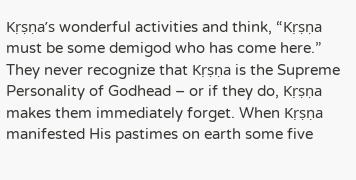Kṛṣṇa’s wonderful activities and think, “Kṛṣṇa must be some demigod who has come here.” They never recognize that Kṛṣṇa is the Supreme Personality of Godhead – or if they do, Kṛṣṇa makes them immediately forget. When Kṛṣṇa manifested His pastimes on earth some five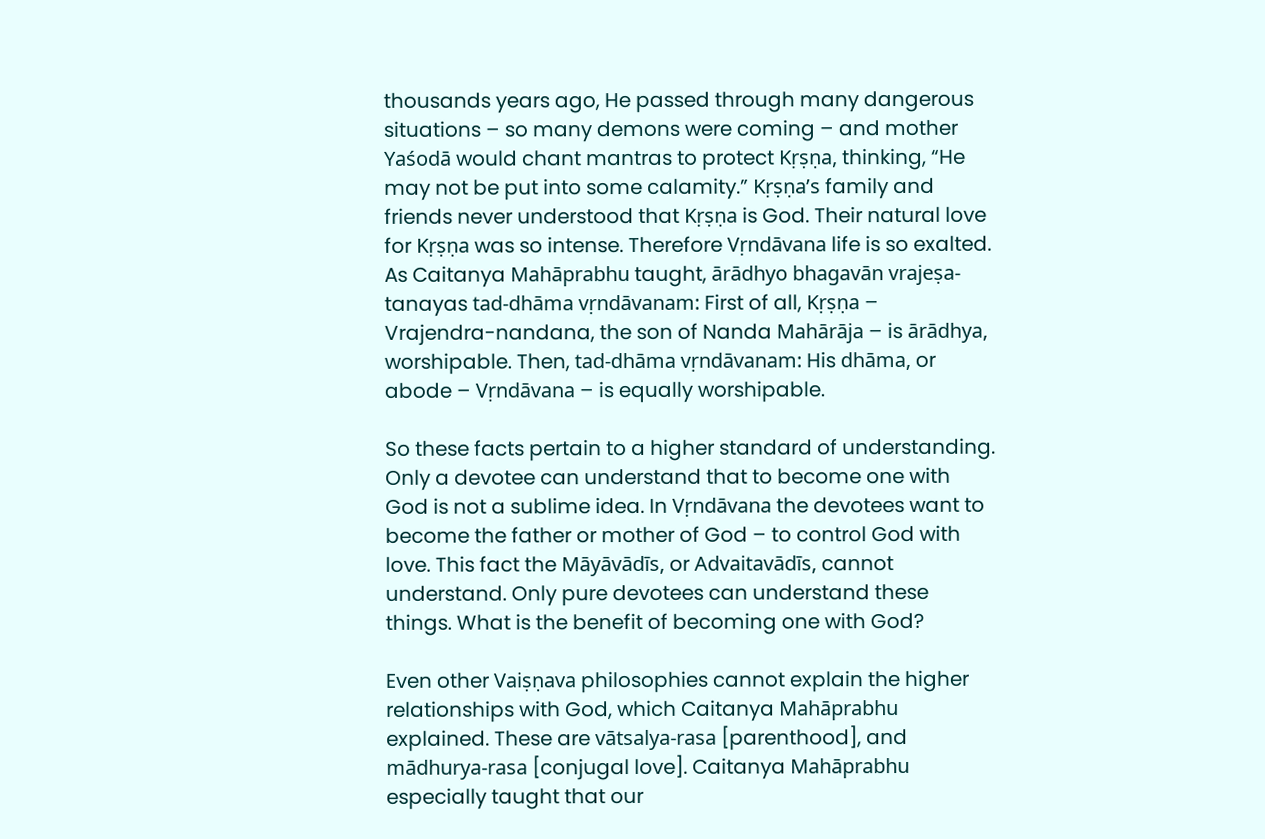thousands years ago, He passed through many dangerous situations – so many demons were coming – and mother Yaśodā would chant mantras to protect Kṛṣṇa, thinking, “He may not be put into some calamity.” Kṛṣṇa’s family and friends never understood that Kṛṣṇa is God. Their natural love for Kṛṣṇa was so intense. Therefore Vṛndāvana life is so exalted. As Caitanya Mahāprabhu taught, ārādhyo bhagavān vrajeṣa-tanayas tad-dhāma vṛndāvanam: First of all, Kṛṣṇa – Vrajendra-nandana, the son of Nanda Mahārāja – is ārādhya, worshipable. Then, tad-dhāma vṛndāvanam: His dhāma, or abode – Vṛndāvana – is equally worshipable.

So these facts pertain to a higher standard of understanding. Only a devotee can understand that to become one with God is not a sublime idea. In Vṛndāvana the devotees want to become the father or mother of God – to control God with love. This fact the Māyāvādīs, or Advaitavādīs, cannot understand. Only pure devotees can understand these things. What is the benefit of becoming one with God?

Even other Vaiṣṇava philosophies cannot explain the higher relationships with God, which Caitanya Mahāprabhu explained. These are vātsalya-rasa [parenthood], and mādhurya-rasa [conjugal love]. Caitanya Mahāprabhu especially taught that our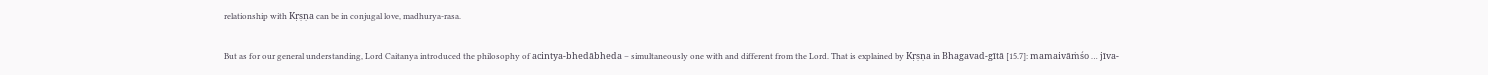relationship with Kṛṣṇa can be in conjugal love, madhurya-rasa.

But as for our general understanding, Lord Caitanya introduced the philosophy of acintya-bhedābheda – simultaneously one with and different from the Lord. That is explained by Kṛṣṇa in Bhagavad-gītā [15.7]: mamaivāṁśo … jīva-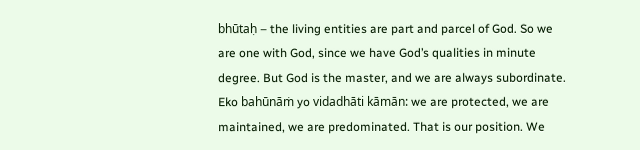bhūtaḥ – the living entities are part and parcel of God. So we are one with God, since we have God’s qualities in minute degree. But God is the master, and we are always subordinate. Eko bahūnāṁ yo vidadhāti kāmān: we are protected, we are maintained, we are predominated. That is our position. We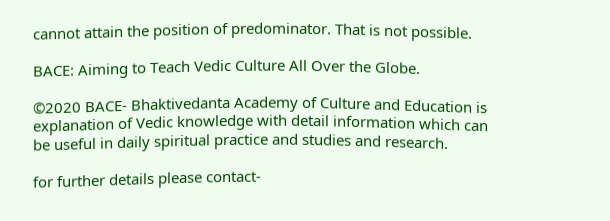cannot attain the position of predominator. That is not possible.

BACE: Aiming to Teach Vedic Culture All Over the Globe.

©2020 BACE- Bhaktivedanta Academy of Culture and Education is explanation of Vedic knowledge with detail information which can be useful in daily spiritual practice and studies and research.

for further details please contact-